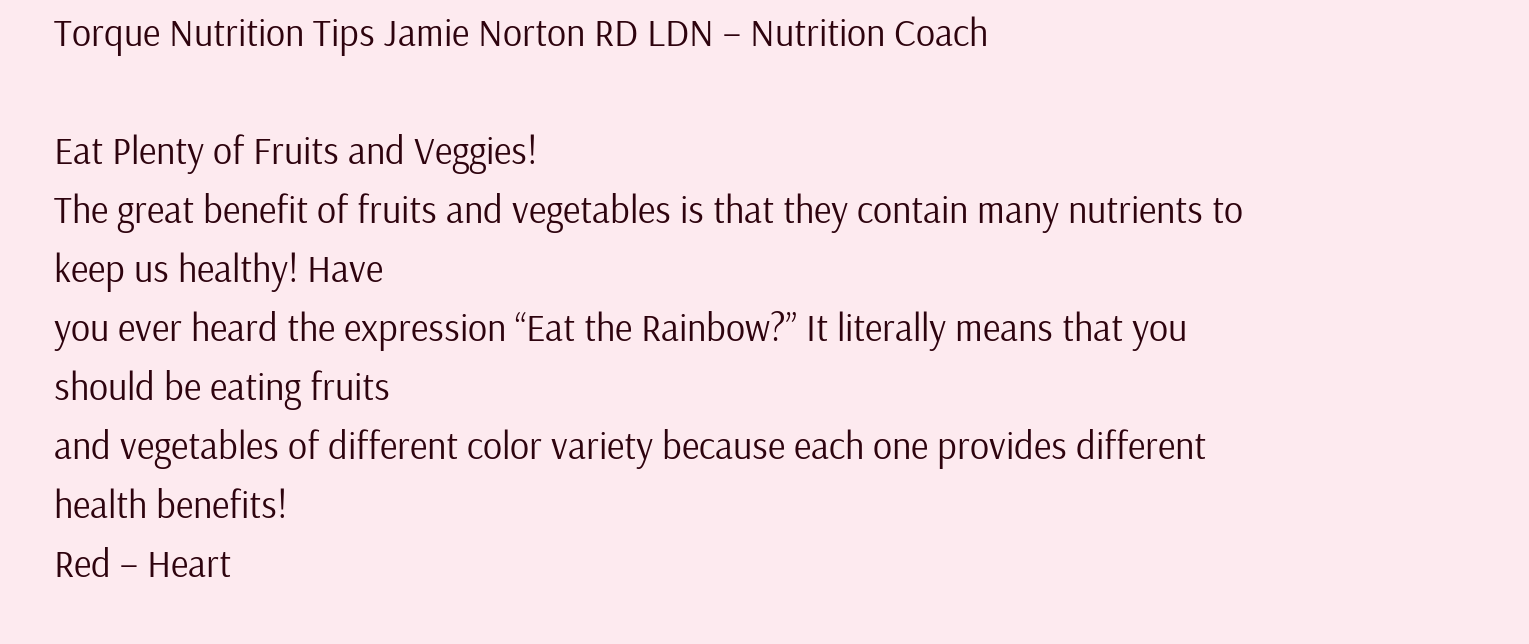Torque Nutrition Tips Jamie Norton RD LDN – Nutrition Coach

Eat Plenty of Fruits and Veggies!
The great benefit of fruits and vegetables is that they contain many nutrients to keep us healthy! Have
you ever heard the expression “Eat the Rainbow?” It literally means that you should be eating fruits
and vegetables of different color variety because each one provides different health benefits!
Red – Heart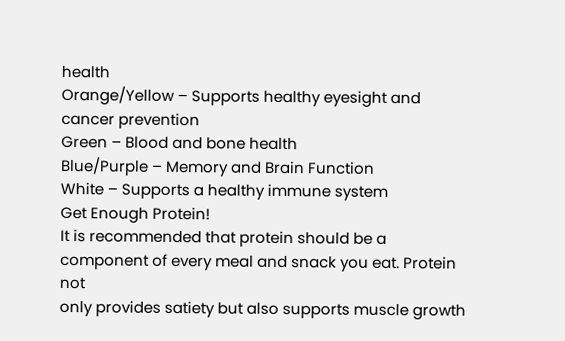health
Orange/Yellow – Supports healthy eyesight and cancer prevention
Green – Blood and bone health
Blue/Purple – Memory and Brain Function
White – Supports a healthy immune system
Get Enough Protein!
It is recommended that protein should be a component of every meal and snack you eat. Protein not
only provides satiety but also supports muscle growth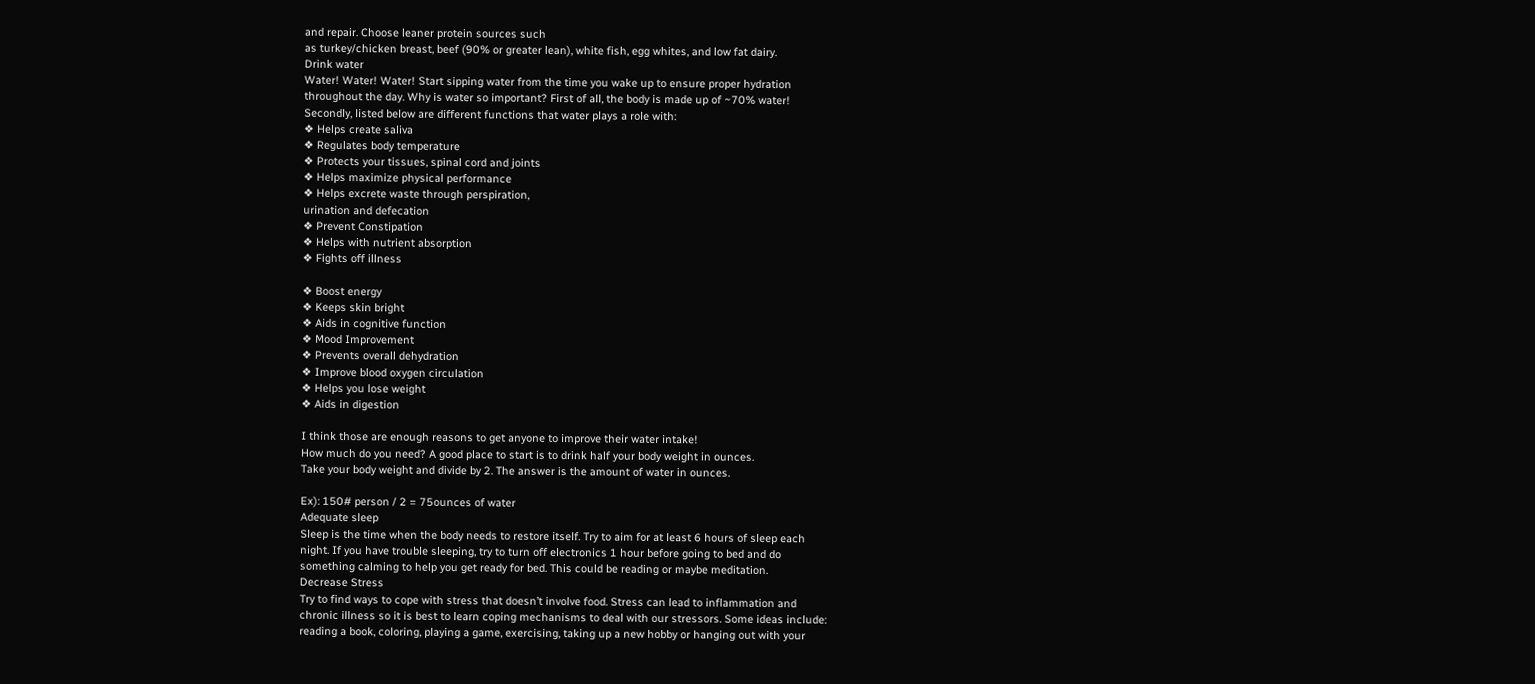and repair. Choose leaner protein sources such
as turkey/chicken breast, beef (90% or greater lean), white fish, egg whites, and low fat dairy.
Drink water
Water! Water! Water! Start sipping water from the time you wake up to ensure proper hydration
throughout the day. Why is water so important? First of all, the body is made up of ~70% water!
Secondly, listed below are different functions that water plays a role with:
❖ Helps create saliva
❖ Regulates body temperature
❖ Protects your tissues, spinal cord and joints
❖ Helps maximize physical performance
❖ Helps excrete waste through perspiration,
urination and defecation
❖ Prevent Constipation
❖ Helps with nutrient absorption
❖ Fights off illness

❖ Boost energy
❖ Keeps skin bright
❖ Aids in cognitive function
❖ Mood Improvement
❖ Prevents overall dehydration
❖ Improve blood oxygen circulation
❖ Helps you lose weight
❖ Aids in digestion

I think those are enough reasons to get anyone to improve their water intake!
How much do you need? A good place to start is to drink half your body weight in ounces.
Take your body weight and divide by 2. The answer is the amount of water in ounces.

Ex): 150# person / 2 = 75ounces of water
Adequate sleep
Sleep is the time when the body needs to restore itself. Try to aim for at least 6 hours of sleep each
night. If you have trouble sleeping, try to turn off electronics 1 hour before going to bed and do
something calming to help you get ready for bed. This could be reading or maybe meditation.
Decrease Stress
Try to find ways to cope with stress that doesn’t involve food. Stress can lead to inflammation and
chronic illness so it is best to learn coping mechanisms to deal with our stressors. Some ideas include:
reading a book, coloring, playing a game, exercising, taking up a new hobby or hanging out with your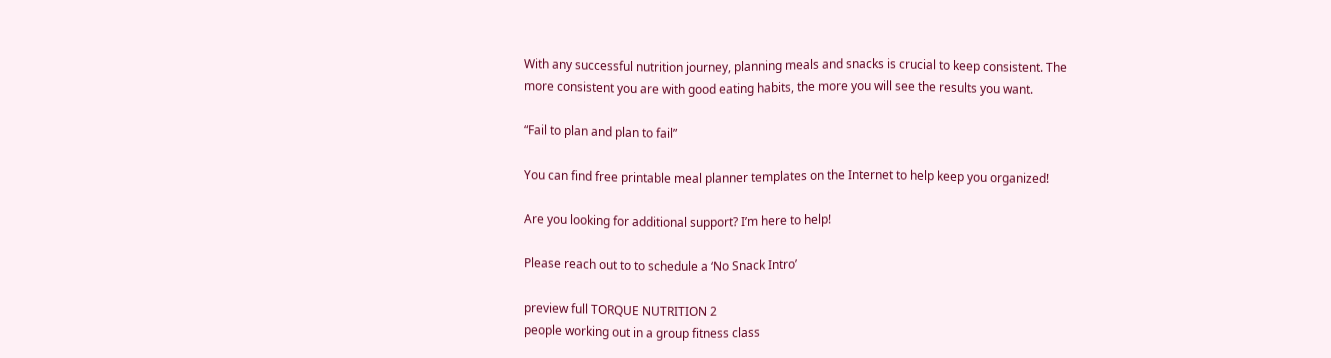With any successful nutrition journey, planning meals and snacks is crucial to keep consistent. The
more consistent you are with good eating habits, the more you will see the results you want.

“Fail to plan and plan to fail”

You can find free printable meal planner templates on the Internet to help keep you organized!

Are you looking for additional support? I’m here to help!

Please reach out to to schedule a ‘No Snack Intro’

preview full TORQUE NUTRITION 2
people working out in a group fitness class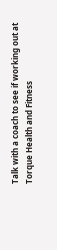Talk with a coach to see if working out at Torque Health and Fitness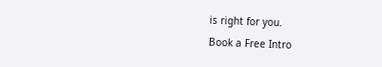is right for you.
Book a Free Intro